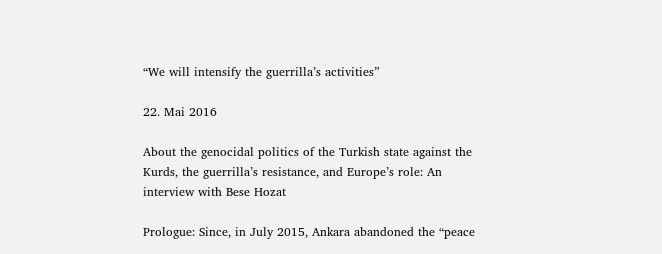“We will intensify the guerrilla’s activities”

22. Mai 2016

About the genocidal politics of the Turkish state against the Kurds, the guerrilla’s resistance, and Europe’s role: An interview with Bese Hozat

Prologue: Since, in July 2015, Ankara abandoned the “peace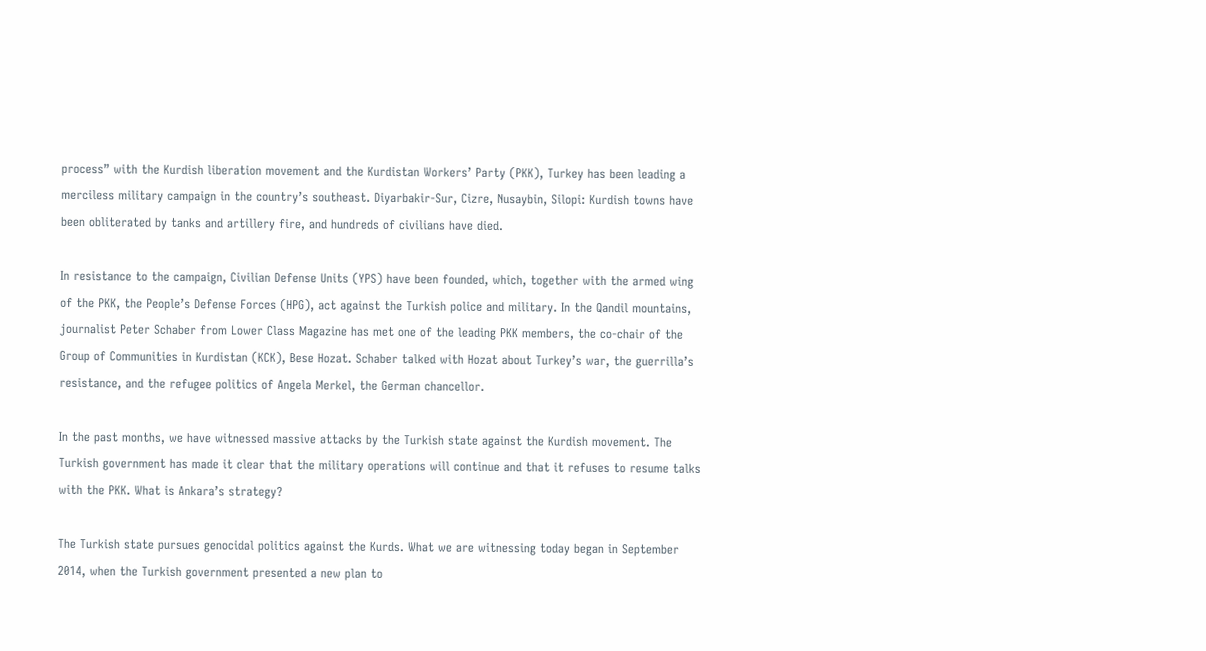process” with the Kurdish liberation movement and the Kurdistan Workers’ Party (PKK), Turkey has been leading a merciless military campaign in the country’s southeast. Diyarbakir-Sur, Cizre, Nusaybin, Silopi: Kurdish towns have been obliterated by tanks and artillery fire, and hundreds of civilians have died.

In resistance to the campaign, Civilian Defense Units (YPS) have been founded, which, together with the armed wing of the PKK, the People’s Defense Forces (HPG), act against the Turkish police and military. In the Qandil mountains, journalist Peter Schaber from Lower Class Magazine has met one of the leading PKK members, the co-chair of the Group of Communities in Kurdistan (KCK), Bese Hozat. Schaber talked with Hozat about Turkey’s war, the guerrilla’s resistance, and the refugee politics of Angela Merkel, the German chancellor.

In the past months, we have witnessed massive attacks by the Turkish state against the Kurdish movement. The Turkish government has made it clear that the military operations will continue and that it refuses to resume talks with the PKK. What is Ankara’s strategy?

The Turkish state pursues genocidal politics against the Kurds. What we are witnessing today began in September 2014, when the Turkish government presented a new plan to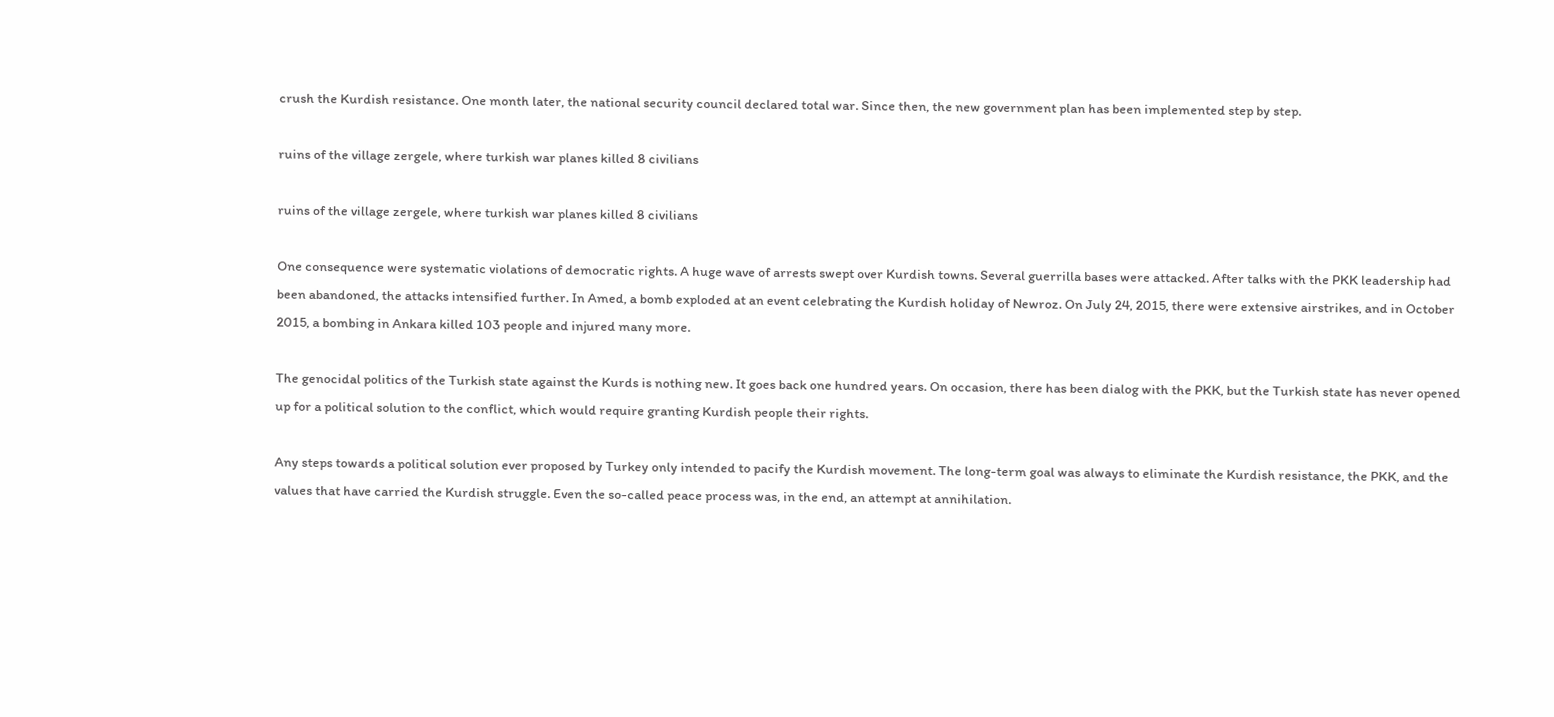crush the Kurdish resistance. One month later, the national security council declared total war. Since then, the new government plan has been implemented step by step.

ruins of the village zergele, where turkish war planes killed 8 civilians

ruins of the village zergele, where turkish war planes killed 8 civilians

One consequence were systematic violations of democratic rights. A huge wave of arrests swept over Kurdish towns. Several guerrilla bases were attacked. After talks with the PKK leadership had been abandoned, the attacks intensified further. In Amed, a bomb exploded at an event celebrating the Kurdish holiday of Newroz. On July 24, 2015, there were extensive airstrikes, and in October 2015, a bombing in Ankara killed 103 people and injured many more.

The genocidal politics of the Turkish state against the Kurds is nothing new. It goes back one hundred years. On occasion, there has been dialog with the PKK, but the Turkish state has never opened up for a political solution to the conflict, which would require granting Kurdish people their rights.

Any steps towards a political solution ever proposed by Turkey only intended to pacify the Kurdish movement. The long-term goal was always to eliminate the Kurdish resistance, the PKK, and the values that have carried the Kurdish struggle. Even the so-called peace process was, in the end, an attempt at annihilation.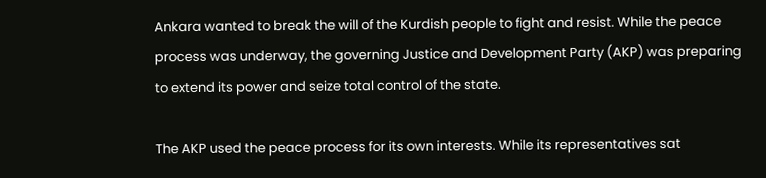Ankara wanted to break the will of the Kurdish people to fight and resist. While the peace process was underway, the governing Justice and Development Party (AKP) was preparing to extend its power and seize total control of the state.

The AKP used the peace process for its own interests. While its representatives sat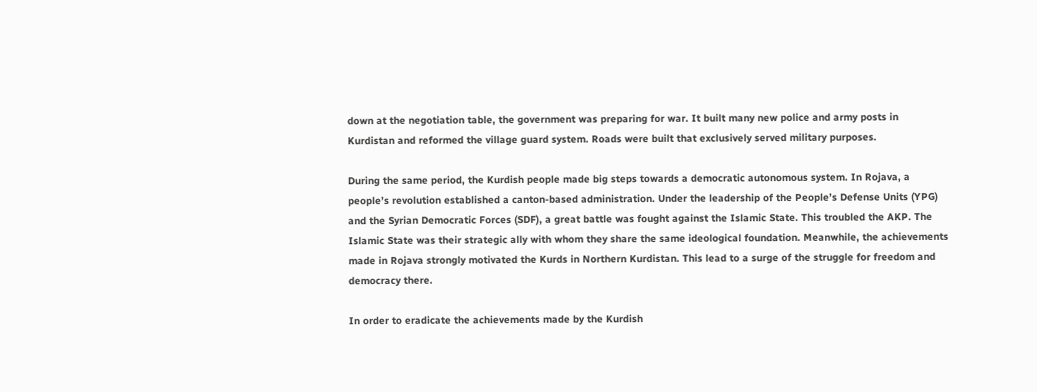down at the negotiation table, the government was preparing for war. It built many new police and army posts in Kurdistan and reformed the village guard system. Roads were built that exclusively served military purposes.

During the same period, the Kurdish people made big steps towards a democratic autonomous system. In Rojava, a people’s revolution established a canton-based administration. Under the leadership of the People’s Defense Units (YPG) and the Syrian Democratic Forces (SDF), a great battle was fought against the Islamic State. This troubled the AKP. The Islamic State was their strategic ally with whom they share the same ideological foundation. Meanwhile, the achievements made in Rojava strongly motivated the Kurds in Northern Kurdistan. This lead to a surge of the struggle for freedom and democracy there.

In order to eradicate the achievements made by the Kurdish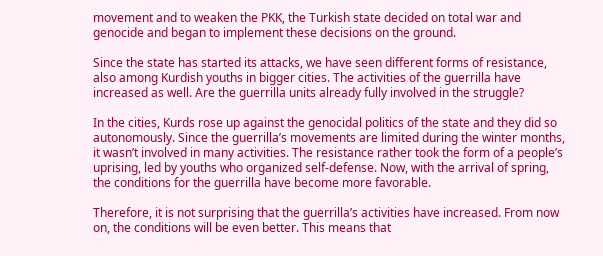movement and to weaken the PKK, the Turkish state decided on total war and genocide and began to implement these decisions on the ground.

Since the state has started its attacks, we have seen different forms of resistance, also among Kurdish youths in bigger cities. The activities of the guerrilla have increased as well. Are the guerrilla units already fully involved in the struggle?

In the cities, Kurds rose up against the genocidal politics of the state and they did so autonomously. Since the guerrilla’s movements are limited during the winter months, it wasn’t involved in many activities. The resistance rather took the form of a people’s uprising, led by youths who organized self-defense. Now, with the arrival of spring, the conditions for the guerrilla have become more favorable.

Therefore, it is not surprising that the guerrilla’s activities have increased. From now on, the conditions will be even better. This means that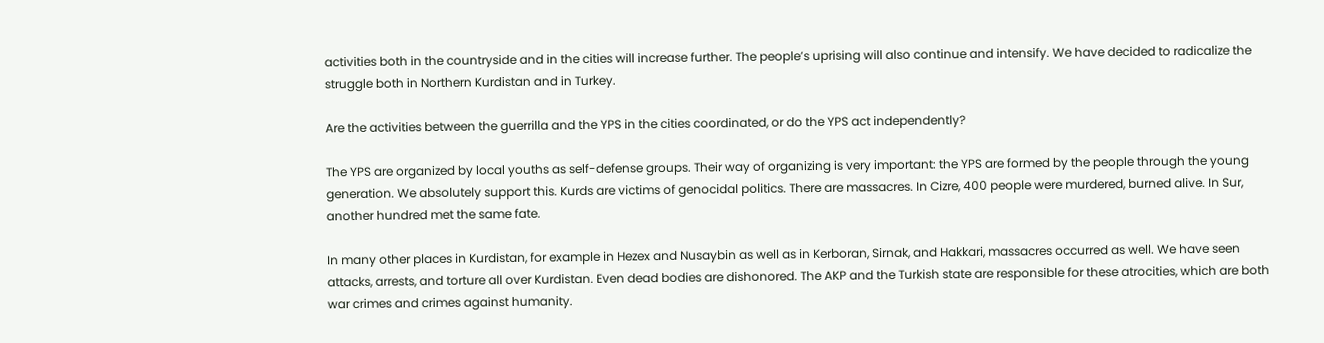activities both in the countryside and in the cities will increase further. The people’s uprising will also continue and intensify. We have decided to radicalize the struggle both in Northern Kurdistan and in Turkey.

Are the activities between the guerrilla and the YPS in the cities coordinated, or do the YPS act independently?

The YPS are organized by local youths as self-defense groups. Their way of organizing is very important: the YPS are formed by the people through the young generation. We absolutely support this. Kurds are victims of genocidal politics. There are massacres. In Cizre, 400 people were murdered, burned alive. In Sur, another hundred met the same fate.

In many other places in Kurdistan, for example in Hezex and Nusaybin as well as in Kerboran, Sirnak, and Hakkari, massacres occurred as well. We have seen attacks, arrests, and torture all over Kurdistan. Even dead bodies are dishonored. The AKP and the Turkish state are responsible for these atrocities, which are both war crimes and crimes against humanity.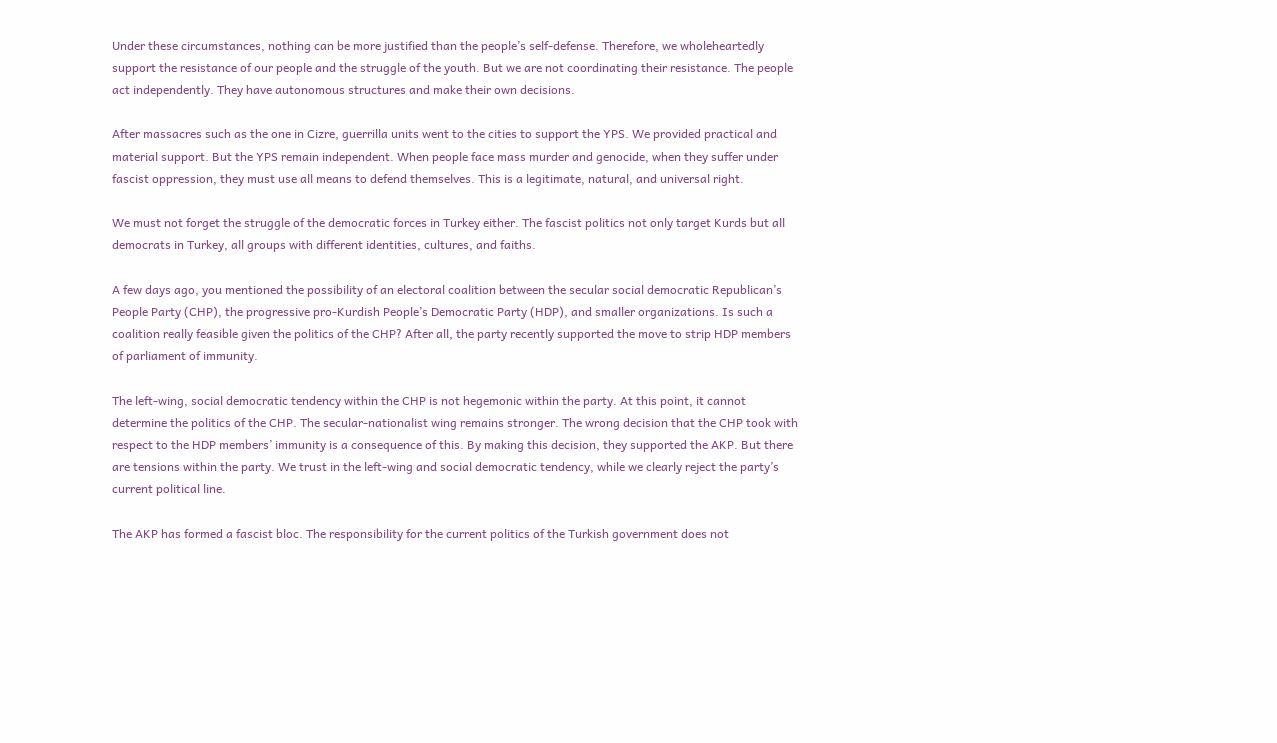Under these circumstances, nothing can be more justified than the people’s self-defense. Therefore, we wholeheartedly support the resistance of our people and the struggle of the youth. But we are not coordinating their resistance. The people act independently. They have autonomous structures and make their own decisions.

After massacres such as the one in Cizre, guerrilla units went to the cities to support the YPS. We provided practical and material support. But the YPS remain independent. When people face mass murder and genocide, when they suffer under fascist oppression, they must use all means to defend themselves. This is a legitimate, natural, and universal right.

We must not forget the struggle of the democratic forces in Turkey either. The fascist politics not only target Kurds but all democrats in Turkey, all groups with different identities, cultures, and faiths.

A few days ago, you mentioned the possibility of an electoral coalition between the secular social democratic Republican’s People Party (CHP), the progressive pro-Kurdish People’s Democratic Party (HDP), and smaller organizations. Is such a coalition really feasible given the politics of the CHP? After all, the party recently supported the move to strip HDP members of parliament of immunity.

The left-wing, social democratic tendency within the CHP is not hegemonic within the party. At this point, it cannot determine the politics of the CHP. The secular-nationalist wing remains stronger. The wrong decision that the CHP took with respect to the HDP members’ immunity is a consequence of this. By making this decision, they supported the AKP. But there are tensions within the party. We trust in the left-wing and social democratic tendency, while we clearly reject the party’s current political line.

The AKP has formed a fascist bloc. The responsibility for the current politics of the Turkish government does not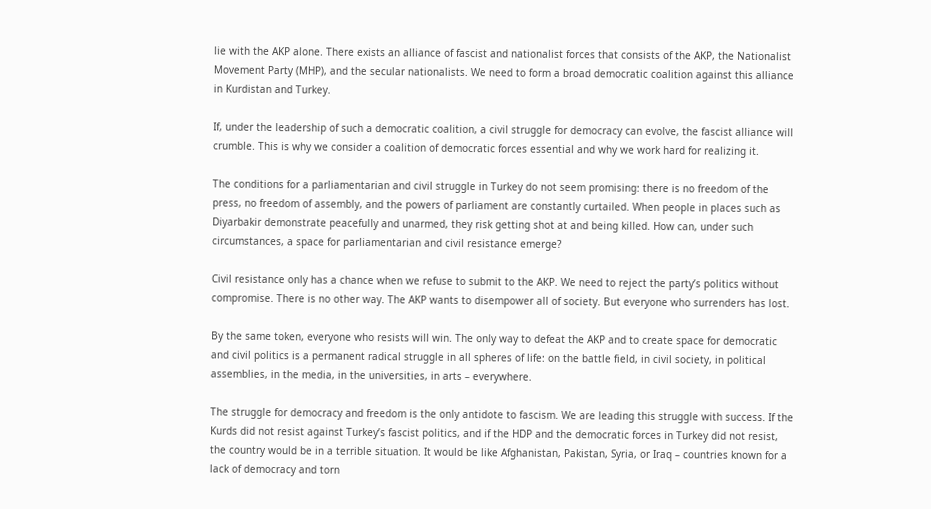lie with the AKP alone. There exists an alliance of fascist and nationalist forces that consists of the AKP, the Nationalist Movement Party (MHP), and the secular nationalists. We need to form a broad democratic coalition against this alliance in Kurdistan and Turkey.

If, under the leadership of such a democratic coalition, a civil struggle for democracy can evolve, the fascist alliance will crumble. This is why we consider a coalition of democratic forces essential and why we work hard for realizing it.

The conditions for a parliamentarian and civil struggle in Turkey do not seem promising: there is no freedom of the press, no freedom of assembly, and the powers of parliament are constantly curtailed. When people in places such as Diyarbakir demonstrate peacefully and unarmed, they risk getting shot at and being killed. How can, under such circumstances, a space for parliamentarian and civil resistance emerge?

Civil resistance only has a chance when we refuse to submit to the AKP. We need to reject the party’s politics without compromise. There is no other way. The AKP wants to disempower all of society. But everyone who surrenders has lost.

By the same token, everyone who resists will win. The only way to defeat the AKP and to create space for democratic and civil politics is a permanent radical struggle in all spheres of life: on the battle field, in civil society, in political assemblies, in the media, in the universities, in arts – everywhere.

The struggle for democracy and freedom is the only antidote to fascism. We are leading this struggle with success. If the Kurds did not resist against Turkey’s fascist politics, and if the HDP and the democratic forces in Turkey did not resist, the country would be in a terrible situation. It would be like Afghanistan, Pakistan, Syria, or Iraq – countries known for a lack of democracy and torn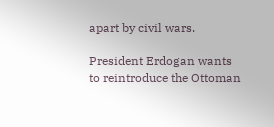apart by civil wars.

President Erdogan wants to reintroduce the Ottoman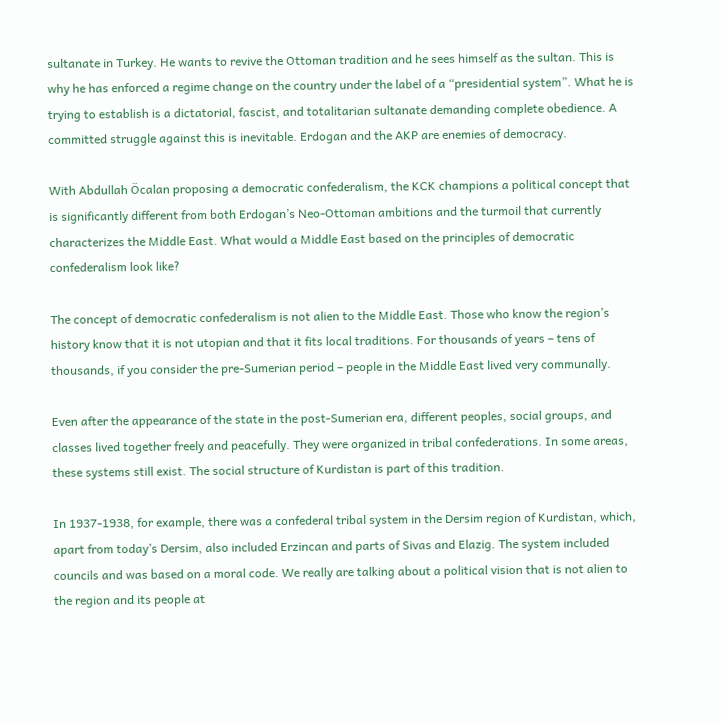sultanate in Turkey. He wants to revive the Ottoman tradition and he sees himself as the sultan. This is why he has enforced a regime change on the country under the label of a “presidential system”. What he is trying to establish is a dictatorial, fascist, and totalitarian sultanate demanding complete obedience. A committed struggle against this is inevitable. Erdogan and the AKP are enemies of democracy.

With Abdullah Öcalan proposing a democratic confederalism, the KCK champions a political concept that is significantly different from both Erdogan’s Neo-Ottoman ambitions and the turmoil that currently characterizes the Middle East. What would a Middle East based on the principles of democratic confederalism look like?

The concept of democratic confederalism is not alien to the Middle East. Those who know the region’s history know that it is not utopian and that it fits local traditions. For thousands of years – tens of thousands, if you consider the pre-Sumerian period – people in the Middle East lived very communally.

Even after the appearance of the state in the post-Sumerian era, different peoples, social groups, and classes lived together freely and peacefully. They were organized in tribal confederations. In some areas, these systems still exist. The social structure of Kurdistan is part of this tradition.

In 1937-1938, for example, there was a confederal tribal system in the Dersim region of Kurdistan, which, apart from today’s Dersim, also included Erzincan and parts of Sivas and Elazig. The system included councils and was based on a moral code. We really are talking about a political vision that is not alien to the region and its people at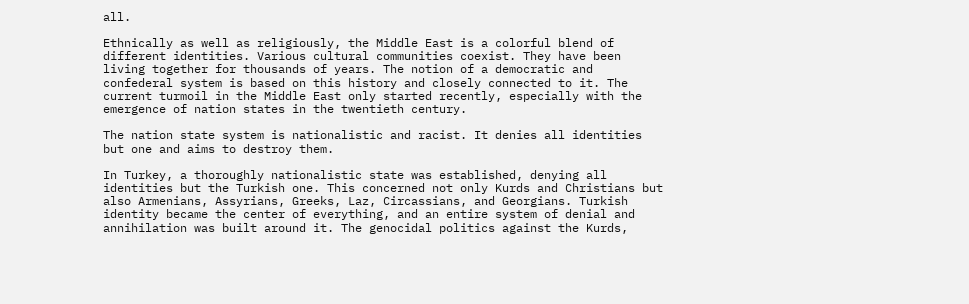all.

Ethnically as well as religiously, the Middle East is a colorful blend of different identities. Various cultural communities coexist. They have been living together for thousands of years. The notion of a democratic and confederal system is based on this history and closely connected to it. The current turmoil in the Middle East only started recently, especially with the emergence of nation states in the twentieth century.

The nation state system is nationalistic and racist. It denies all identities but one and aims to destroy them.

In Turkey, a thoroughly nationalistic state was established, denying all identities but the Turkish one. This concerned not only Kurds and Christians but also Armenians, Assyrians, Greeks, Laz, Circassians, and Georgians. Turkish identity became the center of everything, and an entire system of denial and annihilation was built around it. The genocidal politics against the Kurds,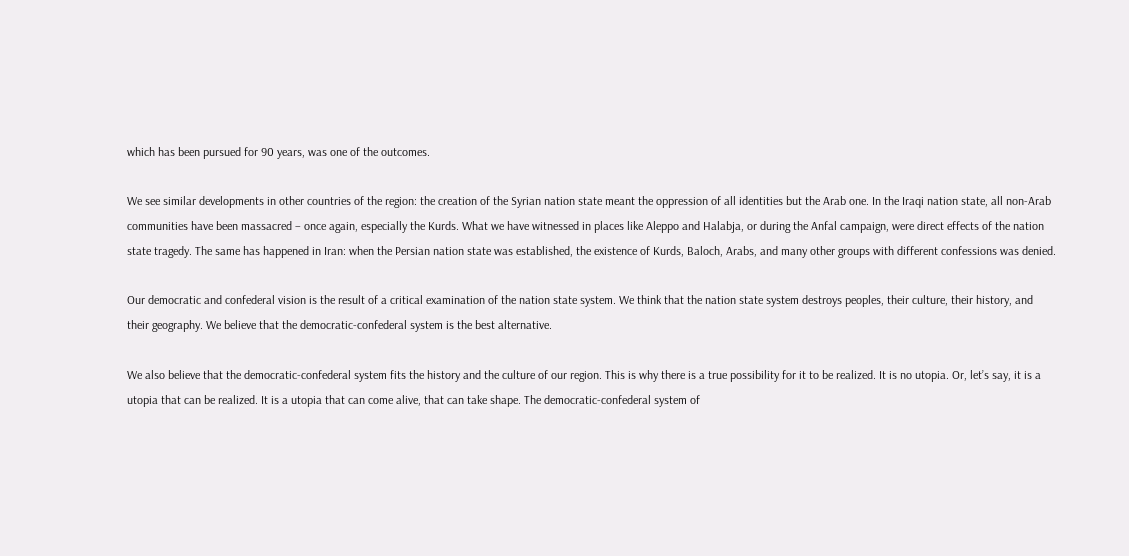which has been pursued for 90 years, was one of the outcomes.

We see similar developments in other countries of the region: the creation of the Syrian nation state meant the oppression of all identities but the Arab one. In the Iraqi nation state, all non-Arab communities have been massacred – once again, especially the Kurds. What we have witnessed in places like Aleppo and Halabja, or during the Anfal campaign, were direct effects of the nation state tragedy. The same has happened in Iran: when the Persian nation state was established, the existence of Kurds, Baloch, Arabs, and many other groups with different confessions was denied.

Our democratic and confederal vision is the result of a critical examination of the nation state system. We think that the nation state system destroys peoples, their culture, their history, and their geography. We believe that the democratic-confederal system is the best alternative.

We also believe that the democratic-confederal system fits the history and the culture of our region. This is why there is a true possibility for it to be realized. It is no utopia. Or, let’s say, it is a utopia that can be realized. It is a utopia that can come alive, that can take shape. The democratic-confederal system of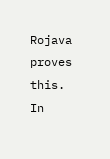Rojava proves this. In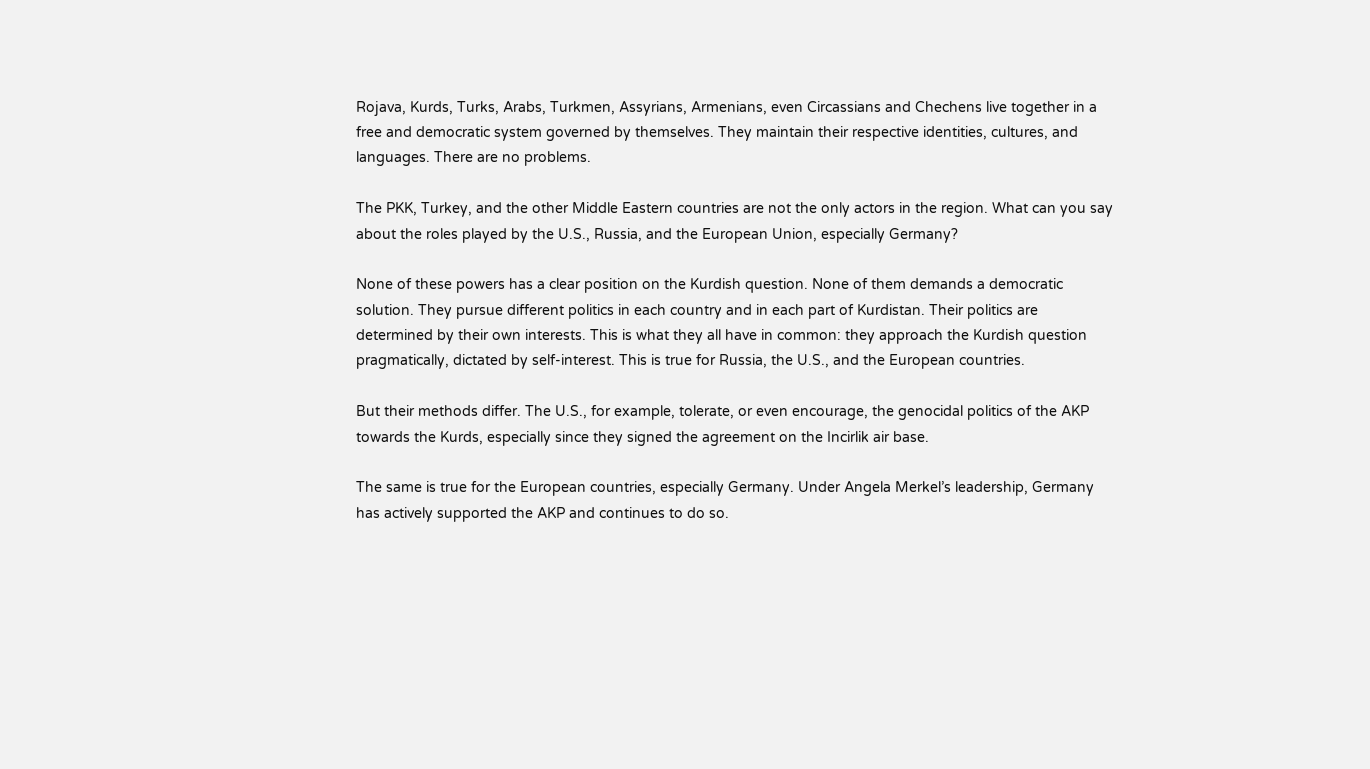Rojava, Kurds, Turks, Arabs, Turkmen, Assyrians, Armenians, even Circassians and Chechens live together in a free and democratic system governed by themselves. They maintain their respective identities, cultures, and languages. There are no problems.

The PKK, Turkey, and the other Middle Eastern countries are not the only actors in the region. What can you say about the roles played by the U.S., Russia, and the European Union, especially Germany?

None of these powers has a clear position on the Kurdish question. None of them demands a democratic solution. They pursue different politics in each country and in each part of Kurdistan. Their politics are determined by their own interests. This is what they all have in common: they approach the Kurdish question pragmatically, dictated by self-interest. This is true for Russia, the U.S., and the European countries.

But their methods differ. The U.S., for example, tolerate, or even encourage, the genocidal politics of the AKP towards the Kurds, especially since they signed the agreement on the Incirlik air base.

The same is true for the European countries, especially Germany. Under Angela Merkel’s leadership, Germany has actively supported the AKP and continues to do so.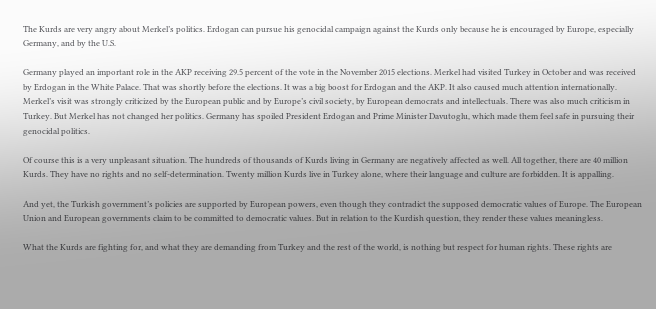The Kurds are very angry about Merkel’s politics. Erdogan can pursue his genocidal campaign against the Kurds only because he is encouraged by Europe, especially Germany, and by the U.S.

Germany played an important role in the AKP receiving 29.5 percent of the vote in the November 2015 elections. Merkel had visited Turkey in October and was received by Erdogan in the White Palace. That was shortly before the elections. It was a big boost for Erdogan and the AKP. It also caused much attention internationally. Merkel’s visit was strongly criticized by the European public and by Europe’s civil society, by European democrats and intellectuals. There was also much criticism in Turkey. But Merkel has not changed her politics. Germany has spoiled President Erdogan and Prime Minister Davutoglu, which made them feel safe in pursuing their genocidal politics.

Of course this is a very unpleasant situation. The hundreds of thousands of Kurds living in Germany are negatively affected as well. All together, there are 40 million Kurds. They have no rights and no self-determination. Twenty million Kurds live in Turkey alone, where their language and culture are forbidden. It is appalling.

And yet, the Turkish government’s policies are supported by European powers, even though they contradict the supposed democratic values of Europe. The European Union and European governments claim to be committed to democratic values. But in relation to the Kurdish question, they render these values meaningless.

What the Kurds are fighting for, and what they are demanding from Turkey and the rest of the world, is nothing but respect for human rights. These rights are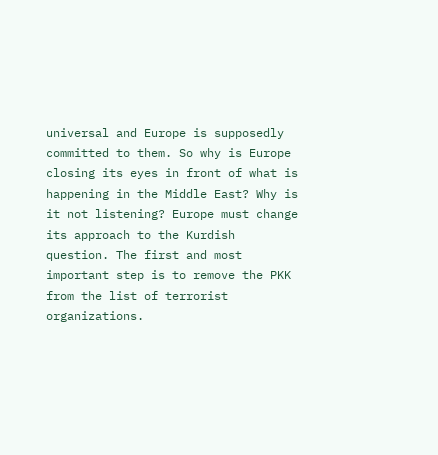universal and Europe is supposedly committed to them. So why is Europe closing its eyes in front of what is happening in the Middle East? Why is it not listening? Europe must change its approach to the Kurdish question. The first and most important step is to remove the PKK from the list of terrorist organizations.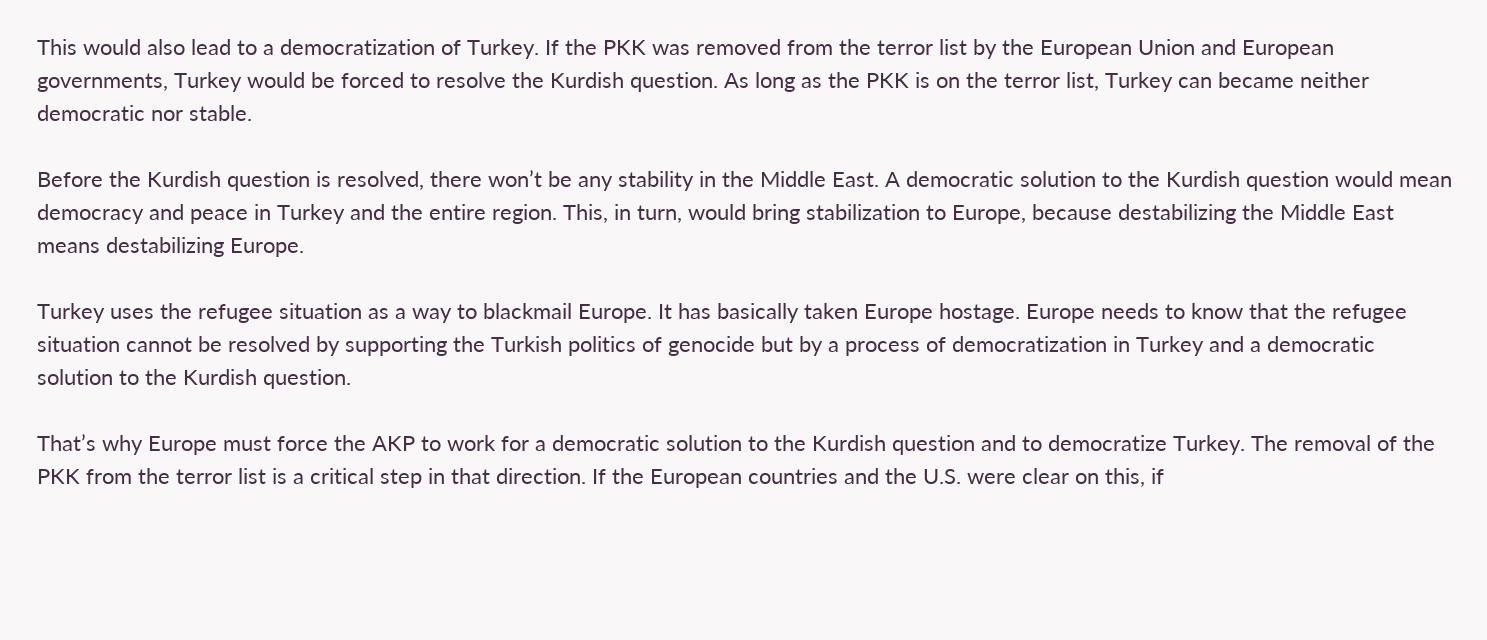This would also lead to a democratization of Turkey. If the PKK was removed from the terror list by the European Union and European governments, Turkey would be forced to resolve the Kurdish question. As long as the PKK is on the terror list, Turkey can became neither democratic nor stable.

Before the Kurdish question is resolved, there won’t be any stability in the Middle East. A democratic solution to the Kurdish question would mean democracy and peace in Turkey and the entire region. This, in turn, would bring stabilization to Europe, because destabilizing the Middle East means destabilizing Europe.

Turkey uses the refugee situation as a way to blackmail Europe. It has basically taken Europe hostage. Europe needs to know that the refugee situation cannot be resolved by supporting the Turkish politics of genocide but by a process of democratization in Turkey and a democratic solution to the Kurdish question.

That’s why Europe must force the AKP to work for a democratic solution to the Kurdish question and to democratize Turkey. The removal of the PKK from the terror list is a critical step in that direction. If the European countries and the U.S. were clear on this, if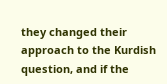they changed their approach to the Kurdish question, and if the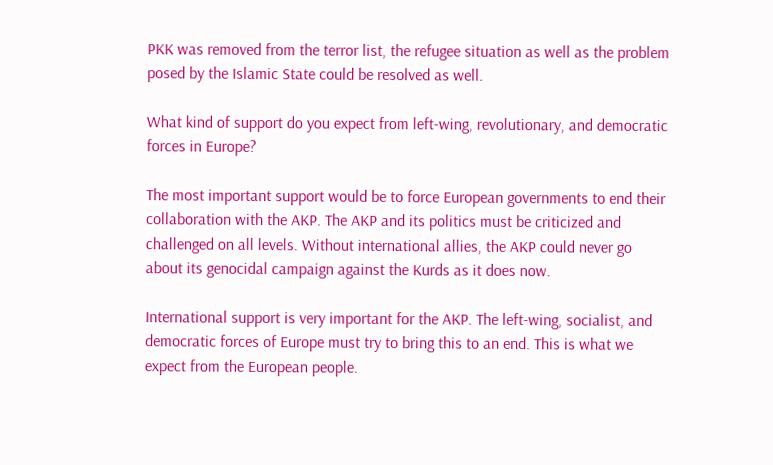PKK was removed from the terror list, the refugee situation as well as the problem posed by the Islamic State could be resolved as well.

What kind of support do you expect from left-wing, revolutionary, and democratic forces in Europe?

The most important support would be to force European governments to end their collaboration with the AKP. The AKP and its politics must be criticized and challenged on all levels. Without international allies, the AKP could never go about its genocidal campaign against the Kurds as it does now.

International support is very important for the AKP. The left-wing, socialist, and democratic forces of Europe must try to bring this to an end. This is what we expect from the European people.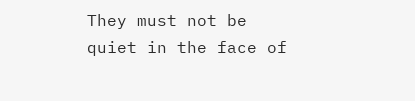They must not be quiet in the face of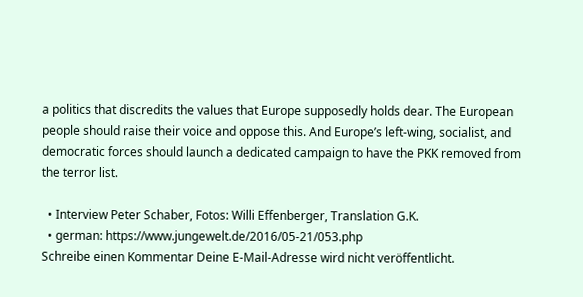a politics that discredits the values that Europe supposedly holds dear. The European people should raise their voice and oppose this. And Europe’s left-wing, socialist, and democratic forces should launch a dedicated campaign to have the PKK removed from the terror list.

  • Interview Peter Schaber, Fotos: Willi Effenberger, Translation G.K.
  • german: https://www.jungewelt.de/2016/05-21/053.php
Schreibe einen Kommentar Deine E-Mail-Adresse wird nicht veröffentlicht.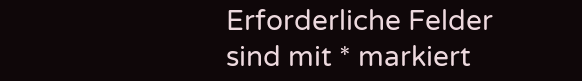Erforderliche Felder sind mit * markiert